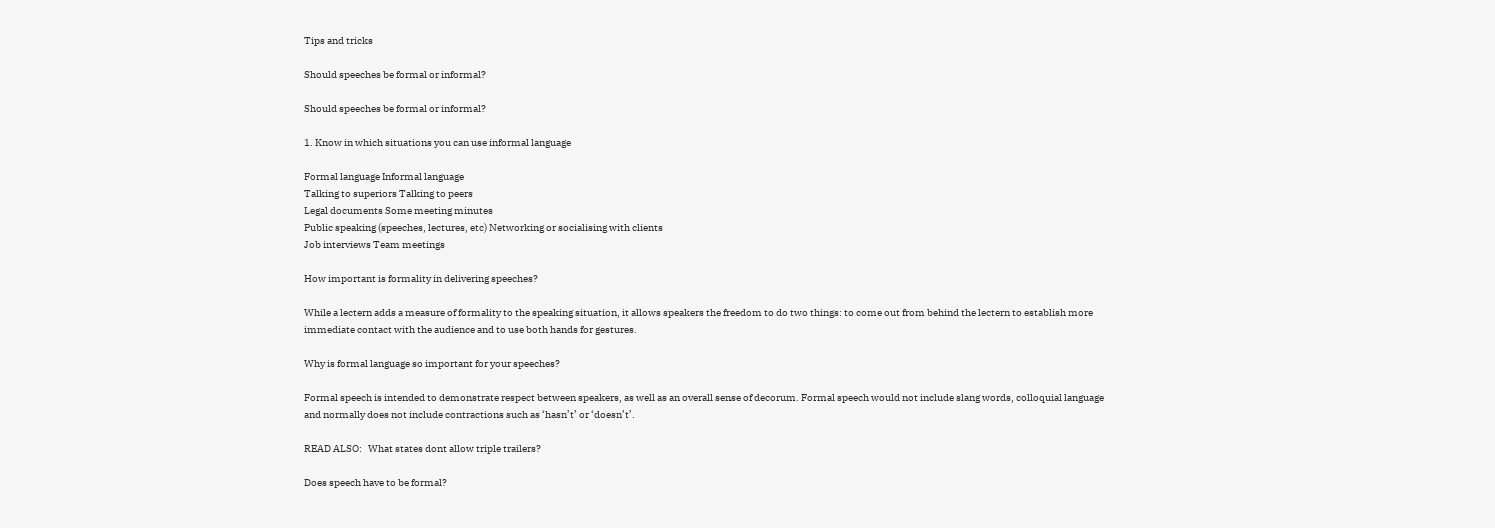Tips and tricks

Should speeches be formal or informal?

Should speeches be formal or informal?

1. Know in which situations you can use informal language

Formal language Informal language
Talking to superiors Talking to peers
Legal documents Some meeting minutes
Public speaking (speeches, lectures, etc) Networking or socialising with clients
Job interviews Team meetings

How important is formality in delivering speeches?

While a lectern adds a measure of formality to the speaking situation, it allows speakers the freedom to do two things: to come out from behind the lectern to establish more immediate contact with the audience and to use both hands for gestures.

Why is formal language so important for your speeches?

Formal speech is intended to demonstrate respect between speakers, as well as an overall sense of decorum. Formal speech would not include slang words, colloquial language and normally does not include contractions such as ‘hasn’t’ or ‘doesn’t’.

READ ALSO:   What states dont allow triple trailers?

Does speech have to be formal?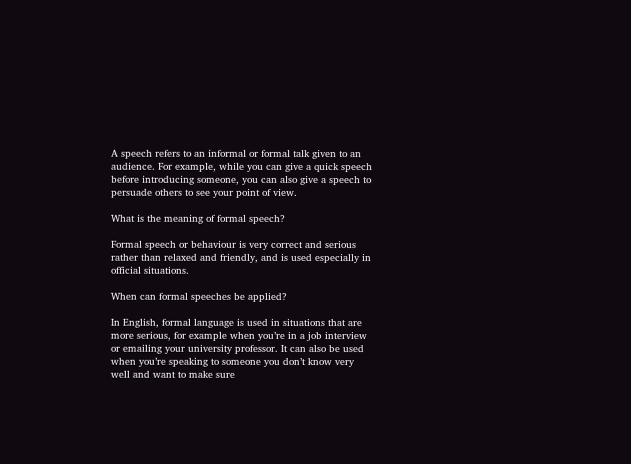A speech refers to an informal or formal talk given to an audience. For example, while you can give a quick speech before introducing someone, you can also give a speech to persuade others to see your point of view.

What is the meaning of formal speech?

Formal speech or behaviour is very correct and serious rather than relaxed and friendly, and is used especially in official situations.

When can formal speeches be applied?

In English, formal language is used in situations that are more serious, for example when you’re in a job interview or emailing your university professor. It can also be used when you’re speaking to someone you don’t know very well and want to make sure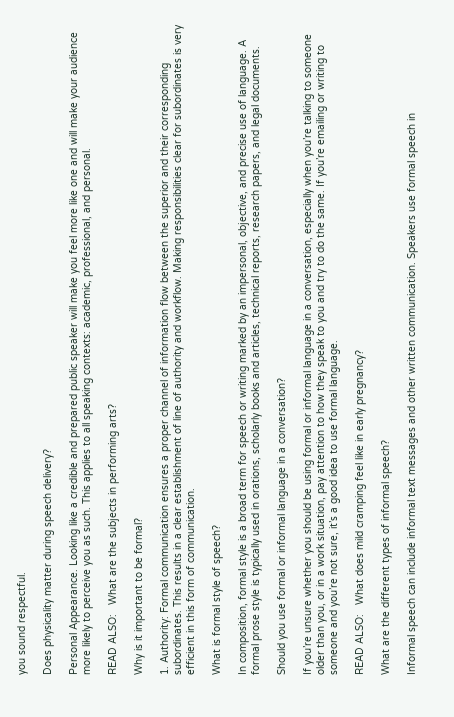you sound respectful.

Does physicality matter during speech delivery?

Personal Appearance. Looking like a credible and prepared public speaker will make you feel more like one and will make your audience more likely to perceive you as such. This applies to all speaking contexts: academic, professional, and personal.

READ ALSO:   What are the subjects in performing arts?

Why is it important to be formal?

1. Authority: Formal communication ensures a proper channel of information flow between the superior and their corresponding subordinates. This results in a clear establishment of line of authority and workflow. Making responsibilities clear for subordinates is very efficient in this form of communication.

What is formal style of speech?

In composition, formal style is a broad term for speech or writing marked by an impersonal, objective, and precise use of language. A formal prose style is typically used in orations, scholarly books and articles, technical reports, research papers, and legal documents.

Should you use formal or informal language in a conversation?

If you’re unsure whether you should be using formal or informal language in a conversation, especially when you’re talking to someone older than you, or in a work situation, pay attention to how they speak to you and try to do the same. If you’re emailing or writing to someone and you’re not sure, it’s a good idea to use formal language.

READ ALSO:   What does mild cramping feel like in early pregnancy?

What are the different types of informal speech?

Informal speech can include informal text messages and other written communication. Speakers use formal speech in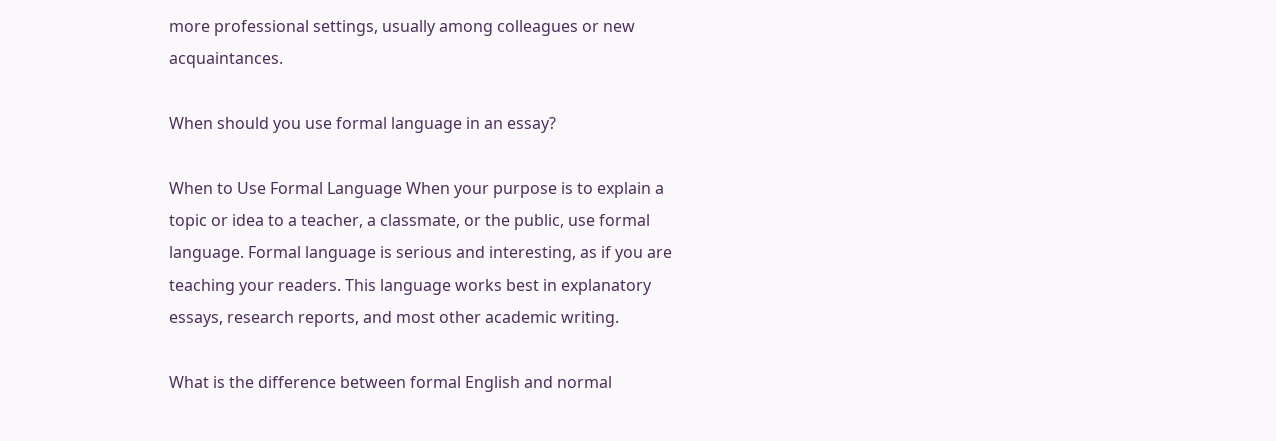more professional settings, usually among colleagues or new acquaintances.

When should you use formal language in an essay?

When to Use Formal Language When your purpose is to explain a topic or idea to a teacher, a classmate, or the public, use formal language. Formal language is serious and interesting, as if you are teaching your readers. This language works best in explanatory essays, research reports, and most other academic writing.

What is the difference between formal English and normal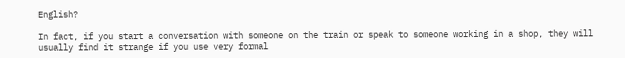English?

In fact, if you start a conversation with someone on the train or speak to someone working in a shop, they will usually find it strange if you use very formal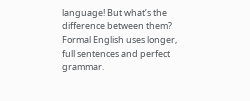language! But what’s the difference between them? Formal English uses longer, full sentences and perfect grammar.